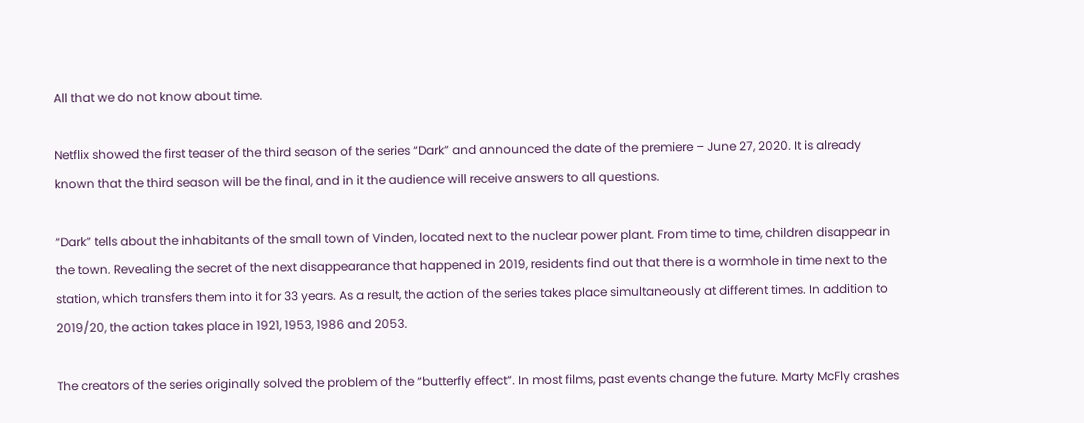All that we do not know about time.

Netflix showed the first teaser of the third season of the series “Dark” and announced the date of the premiere – June 27, 2020. It is already known that the third season will be the final, and in it the audience will receive answers to all questions.

“Dark” tells about the inhabitants of the small town of Vinden, located next to the nuclear power plant. From time to time, children disappear in the town. Revealing the secret of the next disappearance that happened in 2019, residents find out that there is a wormhole in time next to the station, which transfers them into it for 33 years. As a result, the action of the series takes place simultaneously at different times. In addition to 2019/20, the action takes place in 1921, 1953, 1986 and 2053.

The creators of the series originally solved the problem of the “butterfly effect”. In most films, past events change the future. Marty McFly crashes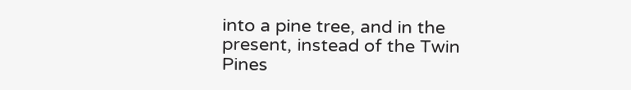into a pine tree, and in the present, instead of the Twin Pines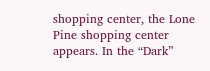shopping center, the Lone Pine shopping center appears. In the “Dark”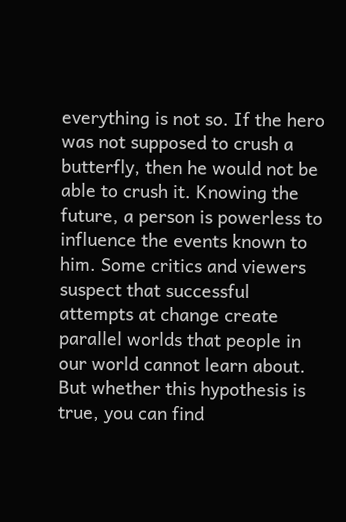everything is not so. If the hero was not supposed to crush a butterfly, then he would not be able to crush it. Knowing the future, a person is powerless to influence the events known to him. Some critics and viewers suspect that successful attempts at change create parallel worlds that people in our world cannot learn about. But whether this hypothesis is true, you can find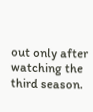out only after watching the third season.